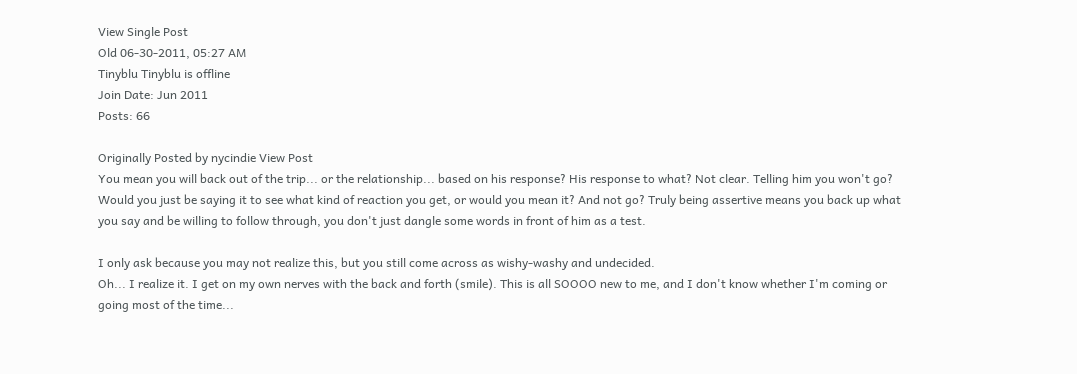View Single Post
Old 06-30-2011, 05:27 AM
Tinyblu Tinyblu is offline
Join Date: Jun 2011
Posts: 66

Originally Posted by nycindie View Post
You mean you will back out of the trip... or the relationship... based on his response? His response to what? Not clear. Telling him you won't go? Would you just be saying it to see what kind of reaction you get, or would you mean it? And not go? Truly being assertive means you back up what you say and be willing to follow through, you don't just dangle some words in front of him as a test.

I only ask because you may not realize this, but you still come across as wishy-washy and undecided.
Oh... I realize it. I get on my own nerves with the back and forth (smile). This is all SOOOO new to me, and I don't know whether I'm coming or going most of the time...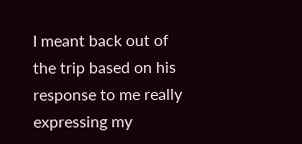I meant back out of the trip based on his response to me really expressing my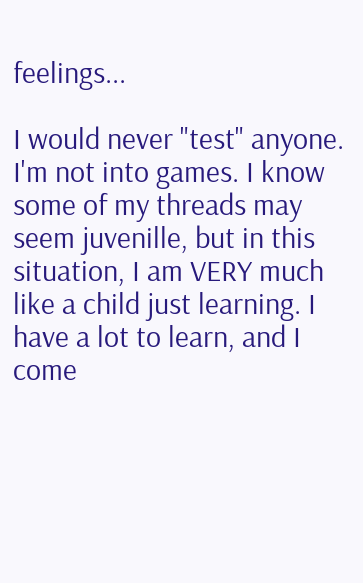feelings...

I would never "test" anyone. I'm not into games. I know some of my threads may seem juvenille, but in this situation, I am VERY much like a child just learning. I have a lot to learn, and I come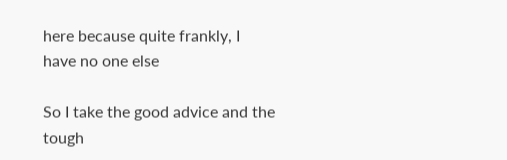here because quite frankly, I have no one else

So I take the good advice and the tough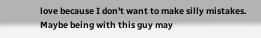love because I don't want to make silly mistakes. Maybe being with this guy may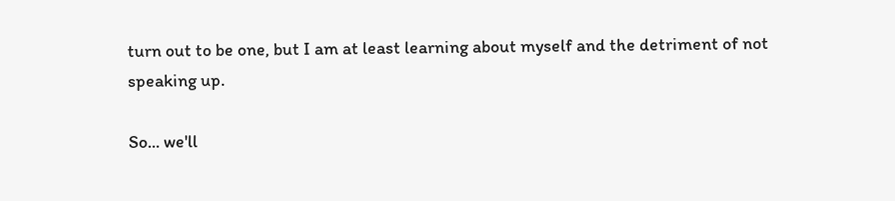turn out to be one, but I am at least learning about myself and the detriment of not speaking up.

So... we'll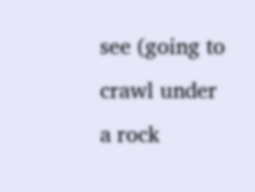see (going to crawl under a rock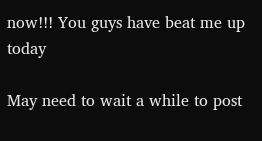now!!! You guys have beat me up today

May need to wait a while to post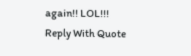again!! LOL!!!
Reply With Quote